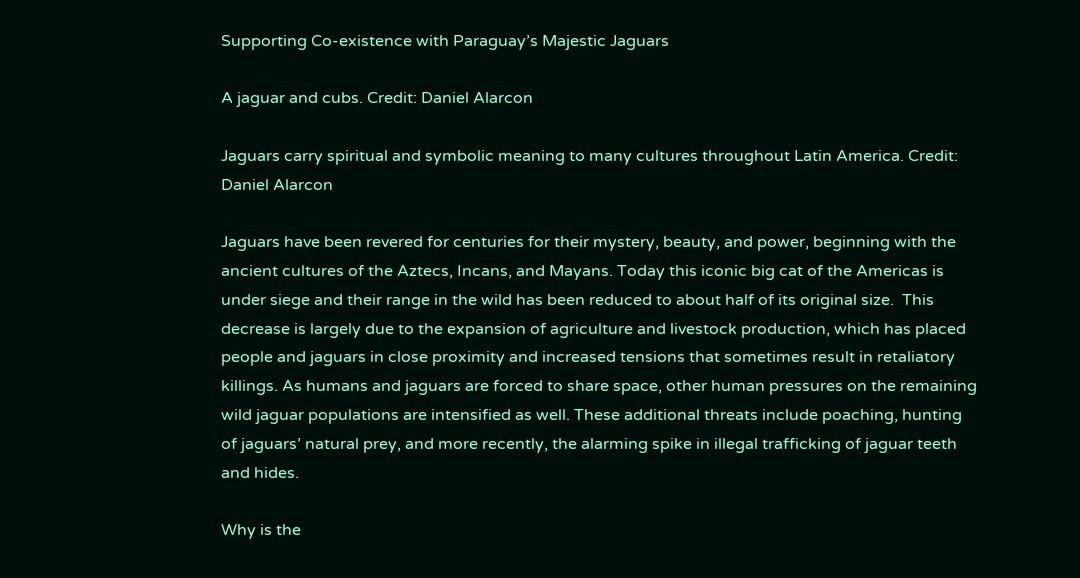Supporting Co-existence with Paraguay’s Majestic Jaguars

A jaguar and cubs. Credit: Daniel Alarcon

Jaguars carry spiritual and symbolic meaning to many cultures throughout Latin America. Credit: Daniel Alarcon

Jaguars have been revered for centuries for their mystery, beauty, and power, beginning with the ancient cultures of the Aztecs, Incans, and Mayans. Today this iconic big cat of the Americas is under siege and their range in the wild has been reduced to about half of its original size.  This decrease is largely due to the expansion of agriculture and livestock production, which has placed people and jaguars in close proximity and increased tensions that sometimes result in retaliatory killings. As humans and jaguars are forced to share space, other human pressures on the remaining wild jaguar populations are intensified as well. These additional threats include poaching, hunting of jaguars’ natural prey, and more recently, the alarming spike in illegal trafficking of jaguar teeth and hides.

Why is the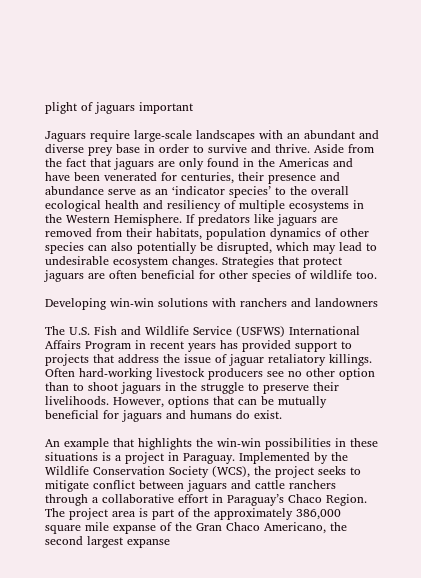plight of jaguars important

Jaguars require large-scale landscapes with an abundant and diverse prey base in order to survive and thrive. Aside from the fact that jaguars are only found in the Americas and have been venerated for centuries, their presence and abundance serve as an ‘indicator species’ to the overall ecological health and resiliency of multiple ecosystems in the Western Hemisphere. If predators like jaguars are removed from their habitats, population dynamics of other species can also potentially be disrupted, which may lead to undesirable ecosystem changes. Strategies that protect jaguars are often beneficial for other species of wildlife too.

Developing win-win solutions with ranchers and landowners

The U.S. Fish and Wildlife Service (USFWS) International Affairs Program in recent years has provided support to projects that address the issue of jaguar retaliatory killings. Often hard-working livestock producers see no other option than to shoot jaguars in the struggle to preserve their livelihoods. However, options that can be mutually beneficial for jaguars and humans do exist.

An example that highlights the win-win possibilities in these situations is a project in Paraguay. Implemented by the Wildlife Conservation Society (WCS), the project seeks to mitigate conflict between jaguars and cattle ranchers through a collaborative effort in Paraguay’s Chaco Region. The project area is part of the approximately 386,000 square mile expanse of the Gran Chaco Americano, the second largest expanse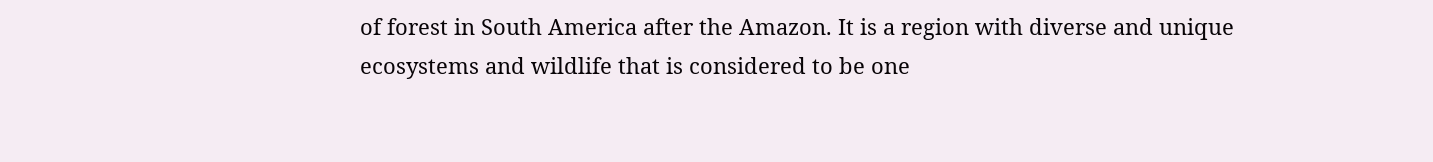of forest in South America after the Amazon. It is a region with diverse and unique ecosystems and wildlife that is considered to be one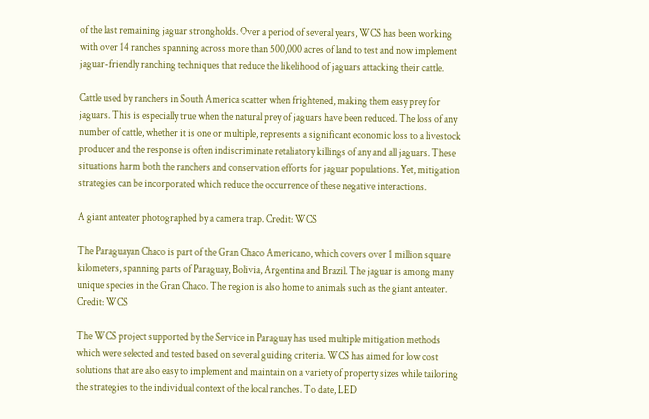of the last remaining jaguar strongholds. Over a period of several years, WCS has been working with over 14 ranches spanning across more than 500,000 acres of land to test and now implement jaguar-friendly ranching techniques that reduce the likelihood of jaguars attacking their cattle.

Cattle used by ranchers in South America scatter when frightened, making them easy prey for jaguars. This is especially true when the natural prey of jaguars have been reduced. The loss of any number of cattle, whether it is one or multiple, represents a significant economic loss to a livestock producer and the response is often indiscriminate retaliatory killings of any and all jaguars. These situations harm both the ranchers and conservation efforts for jaguar populations. Yet, mitigation strategies can be incorporated which reduce the occurrence of these negative interactions.

A giant anteater photographed by a camera trap. Credit: WCS

The Paraguayan Chaco is part of the Gran Chaco Americano, which covers over 1 million square kilometers, spanning parts of Paraguay, Bolivia, Argentina and Brazil. The jaguar is among many unique species in the Gran Chaco. The region is also home to animals such as the giant anteater. Credit: WCS

The WCS project supported by the Service in Paraguay has used multiple mitigation methods which were selected and tested based on several guiding criteria. WCS has aimed for low cost solutions that are also easy to implement and maintain on a variety of property sizes while tailoring the strategies to the individual context of the local ranches. To date, LED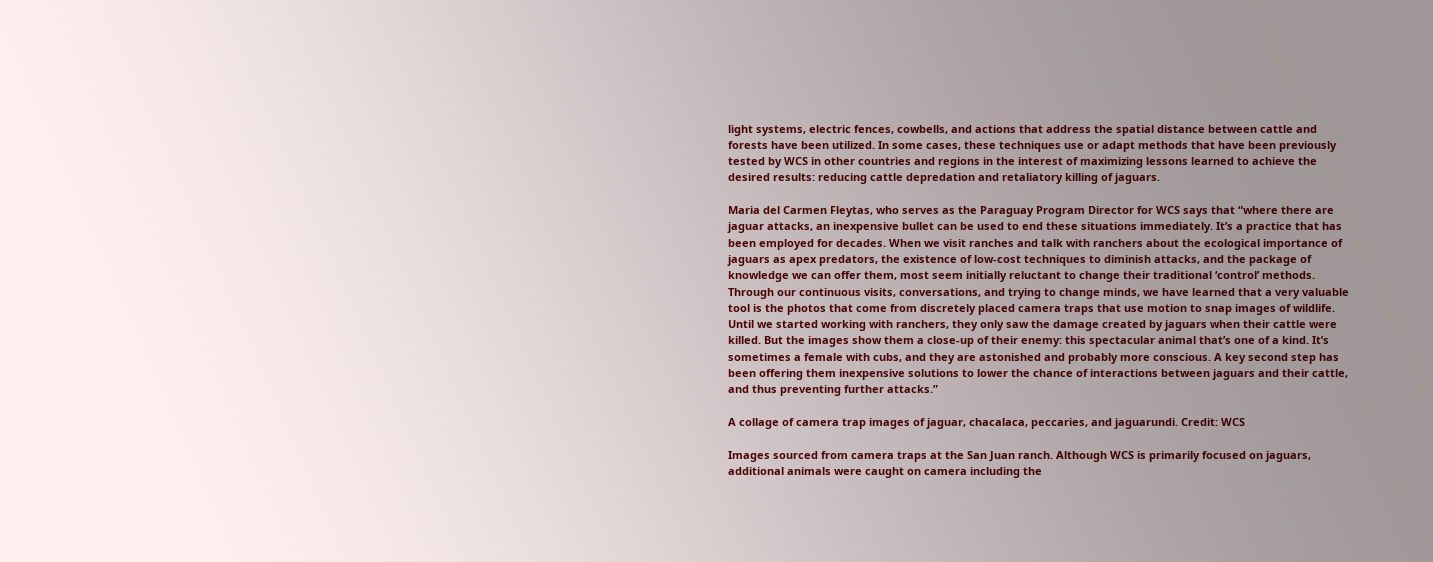light systems, electric fences, cowbells, and actions that address the spatial distance between cattle and forests have been utilized. In some cases, these techniques use or adapt methods that have been previously tested by WCS in other countries and regions in the interest of maximizing lessons learned to achieve the desired results: reducing cattle depredation and retaliatory killing of jaguars.

Maria del Carmen Fleytas, who serves as the Paraguay Program Director for WCS says that “where there are jaguar attacks, an inexpensive bullet can be used to end these situations immediately. It’s a practice that has been employed for decades. When we visit ranches and talk with ranchers about the ecological importance of jaguars as apex predators, the existence of low-cost techniques to diminish attacks, and the package of knowledge we can offer them, most seem initially reluctant to change their traditional ‘control’ methods. Through our continuous visits, conversations, and trying to change minds, we have learned that a very valuable tool is the photos that come from discretely placed camera traps that use motion to snap images of wildlife. Until we started working with ranchers, they only saw the damage created by jaguars when their cattle were killed. But the images show them a close-up of their enemy: this spectacular animal that’s one of a kind. It’s sometimes a female with cubs, and they are astonished and probably more conscious. A key second step has been offering them inexpensive solutions to lower the chance of interactions between jaguars and their cattle, and thus preventing further attacks.”

A collage of camera trap images of jaguar, chacalaca, peccaries, and jaguarundi. Credit: WCS

Images sourced from camera traps at the San Juan ranch. Although WCS is primarily focused on jaguars, additional animals were caught on camera including the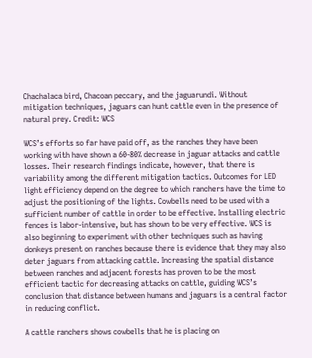Chachalaca bird, Chacoan peccary, and the jaguarundi. Without mitigation techniques, jaguars can hunt cattle even in the presence of natural prey. Credit: WCS

WCS’s efforts so far have paid off, as the ranches they have been working with have shown a 60-80% decrease in jaguar attacks and cattle losses. Their research findings indicate, however, that there is variability among the different mitigation tactics. Outcomes for LED light efficiency depend on the degree to which ranchers have the time to adjust the positioning of the lights. Cowbells need to be used with a sufficient number of cattle in order to be effective. Installing electric fences is labor-intensive, but has shown to be very effective. WCS is also beginning to experiment with other techniques such as having donkeys present on ranches because there is evidence that they may also deter jaguars from attacking cattle. Increasing the spatial distance between ranches and adjacent forests has proven to be the most efficient tactic for decreasing attacks on cattle, guiding WCS’s conclusion that distance between humans and jaguars is a central factor in reducing conflict.

A cattle ranchers shows cowbells that he is placing on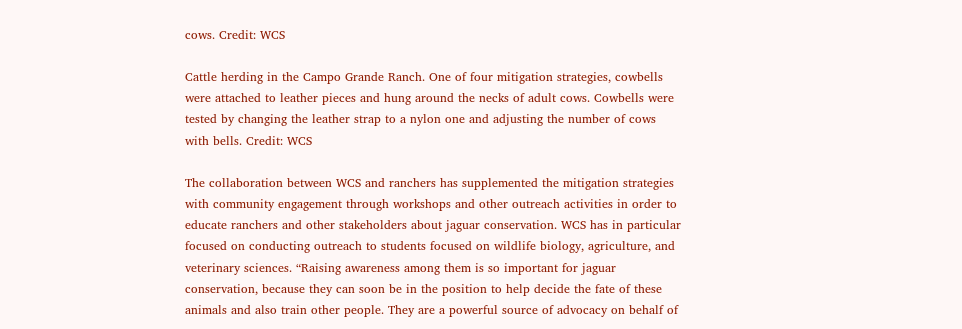cows. Credit: WCS

Cattle herding in the Campo Grande Ranch. One of four mitigation strategies, cowbells were attached to leather pieces and hung around the necks of adult cows. Cowbells were tested by changing the leather strap to a nylon one and adjusting the number of cows with bells. Credit: WCS

The collaboration between WCS and ranchers has supplemented the mitigation strategies with community engagement through workshops and other outreach activities in order to educate ranchers and other stakeholders about jaguar conservation. WCS has in particular focused on conducting outreach to students focused on wildlife biology, agriculture, and veterinary sciences. “Raising awareness among them is so important for jaguar conservation, because they can soon be in the position to help decide the fate of these animals and also train other people. They are a powerful source of advocacy on behalf of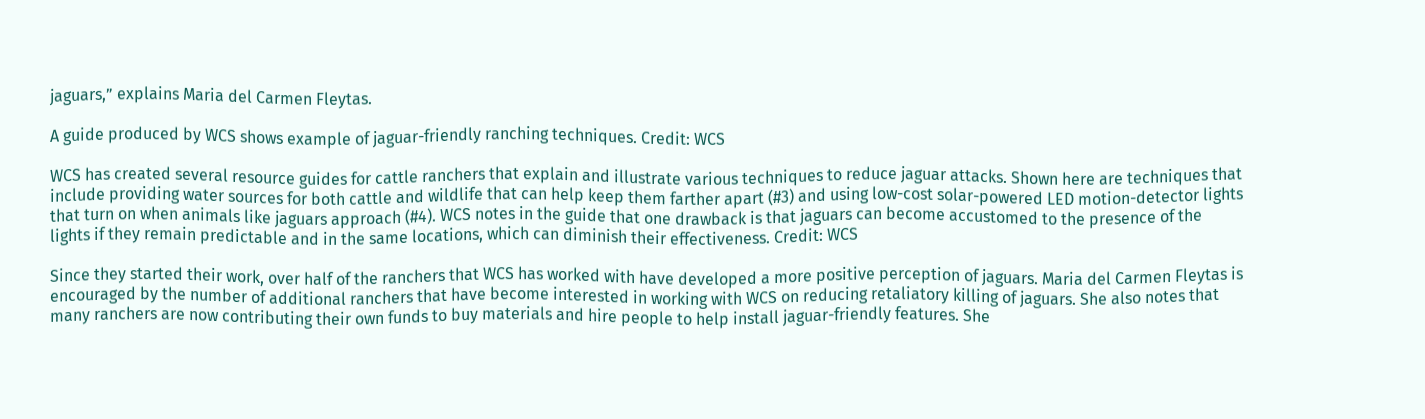jaguars,” explains Maria del Carmen Fleytas.

A guide produced by WCS shows example of jaguar-friendly ranching techniques. Credit: WCS

WCS has created several resource guides for cattle ranchers that explain and illustrate various techniques to reduce jaguar attacks. Shown here are techniques that include providing water sources for both cattle and wildlife that can help keep them farther apart (#3) and using low-cost solar-powered LED motion-detector lights that turn on when animals like jaguars approach (#4). WCS notes in the guide that one drawback is that jaguars can become accustomed to the presence of the lights if they remain predictable and in the same locations, which can diminish their effectiveness. Credit: WCS

Since they started their work, over half of the ranchers that WCS has worked with have developed a more positive perception of jaguars. Maria del Carmen Fleytas is encouraged by the number of additional ranchers that have become interested in working with WCS on reducing retaliatory killing of jaguars. She also notes that many ranchers are now contributing their own funds to buy materials and hire people to help install jaguar-friendly features. She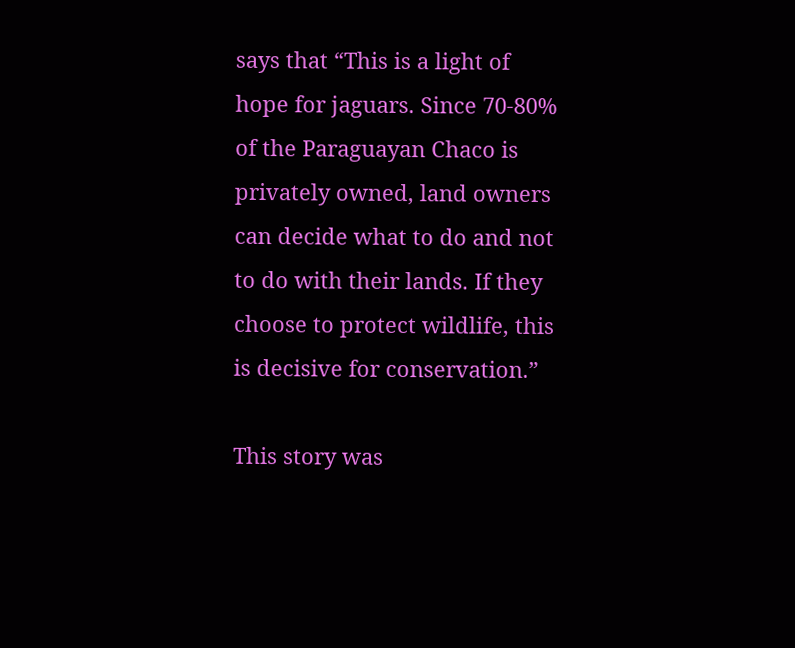says that “This is a light of hope for jaguars. Since 70-80% of the Paraguayan Chaco is privately owned, land owners can decide what to do and not to do with their lands. If they choose to protect wildlife, this is decisive for conservation.”

This story was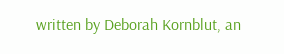written by Deborah Kornblut, an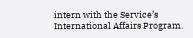intern with the Service’s International Affairs Program.